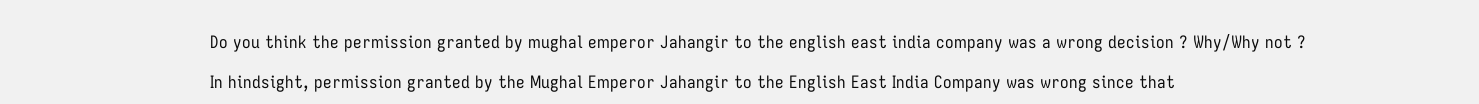Do you think the permission granted by mughal emperor Jahangir to the english east india company was a wrong decision ? Why/Why not ?

In hindsight, permission granted by the Mughal Emperor Jahangir to the English East India Company was wrong since that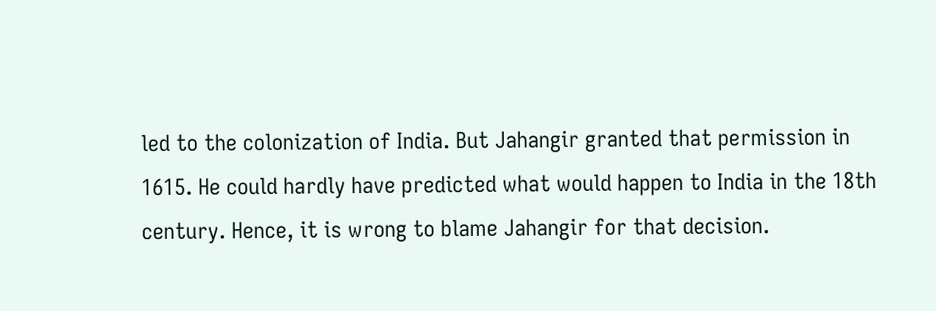led to the colonization of India. But Jahangir granted that permission in 1615. He could hardly have predicted what would happen to India in the 18th century. Hence, it is wrong to blame Jahangir for that decision.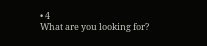• 4
What are you looking for?